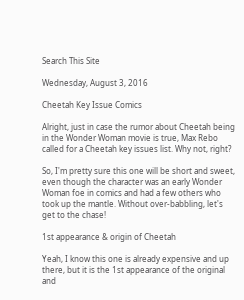Search This Site

Wednesday, August 3, 2016

Cheetah Key Issue Comics

Alright, just in case the rumor about Cheetah being in the Wonder Woman movie is true, Max Rebo called for a Cheetah key issues list. Why not, right?

So, I'm pretty sure this one will be short and sweet, even though the character was an early Wonder Woman foe in comics and had a few others who took up the mantle. Without over-babbling, let's get to the chase!

1st appearance & origin of Cheetah

Yeah, I know this one is already expensive and up there, but it is the 1st appearance of the original and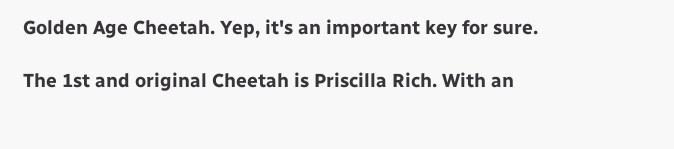Golden Age Cheetah. Yep, it's an important key for sure.

The 1st and original Cheetah is Priscilla Rich. With an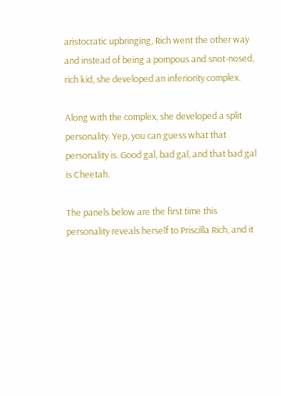aristocratic upbringing, Rich went the other way and instead of being a pompous and snot-nosed, rich kid, she developed an inferiority complex.

Along with the complex, she developed a split personality. Yep, you can guess what that personality is. Good gal, bad gal, and that bad gal is Cheetah.

The panels below are the first time this personality reveals herself to Priscilla Rich, and it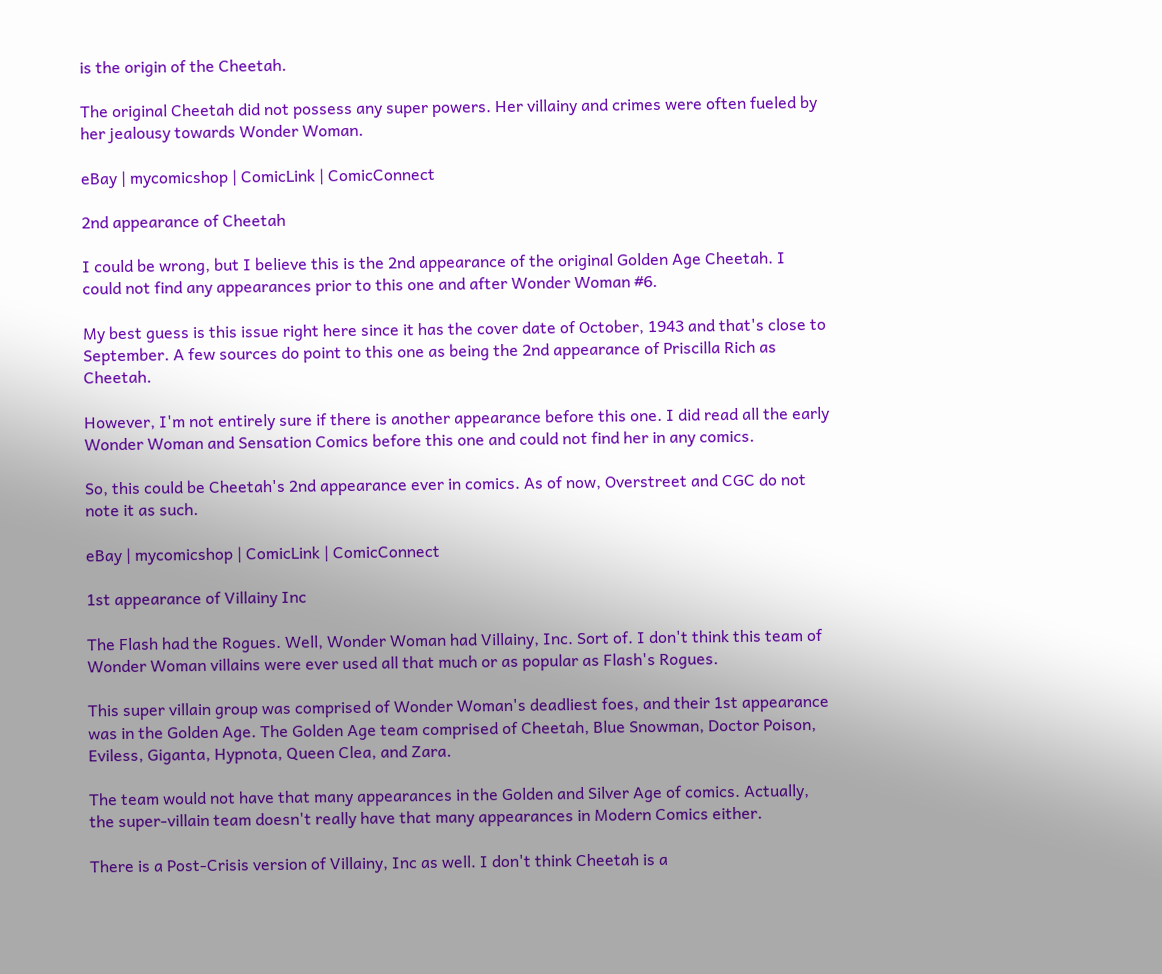is the origin of the Cheetah.

The original Cheetah did not possess any super powers. Her villainy and crimes were often fueled by her jealousy towards Wonder Woman.

eBay | mycomicshop | ComicLink | ComicConnect

2nd appearance of Cheetah

I could be wrong, but I believe this is the 2nd appearance of the original Golden Age Cheetah. I could not find any appearances prior to this one and after Wonder Woman #6.

My best guess is this issue right here since it has the cover date of October, 1943 and that's close to September. A few sources do point to this one as being the 2nd appearance of Priscilla Rich as Cheetah.

However, I'm not entirely sure if there is another appearance before this one. I did read all the early Wonder Woman and Sensation Comics before this one and could not find her in any comics.

So, this could be Cheetah's 2nd appearance ever in comics. As of now, Overstreet and CGC do not note it as such.

eBay | mycomicshop | ComicLink | ComicConnect

1st appearance of Villainy Inc

The Flash had the Rogues. Well, Wonder Woman had Villainy, Inc. Sort of. I don't think this team of Wonder Woman villains were ever used all that much or as popular as Flash's Rogues.

This super villain group was comprised of Wonder Woman's deadliest foes, and their 1st appearance was in the Golden Age. The Golden Age team comprised of Cheetah, Blue Snowman, Doctor Poison, Eviless, Giganta, Hypnota, Queen Clea, and Zara.

The team would not have that many appearances in the Golden and Silver Age of comics. Actually, the super-villain team doesn't really have that many appearances in Modern Comics either.

There is a Post-Crisis version of Villainy, Inc as well. I don't think Cheetah is a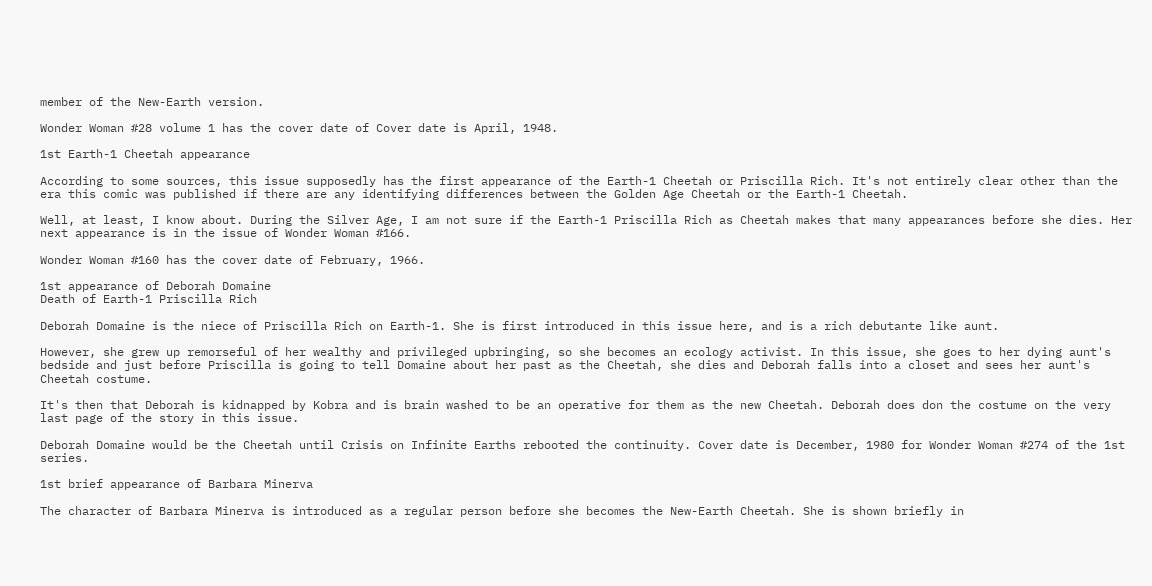member of the New-Earth version.

Wonder Woman #28 volume 1 has the cover date of Cover date is April, 1948.

1st Earth-1 Cheetah appearance

According to some sources, this issue supposedly has the first appearance of the Earth-1 Cheetah or Priscilla Rich. It's not entirely clear other than the era this comic was published if there are any identifying differences between the Golden Age Cheetah or the Earth-1 Cheetah.

Well, at least, I know about. During the Silver Age, I am not sure if the Earth-1 Priscilla Rich as Cheetah makes that many appearances before she dies. Her next appearance is in the issue of Wonder Woman #166.

Wonder Woman #160 has the cover date of February, 1966.

1st appearance of Deborah Domaine
Death of Earth-1 Priscilla Rich

Deborah Domaine is the niece of Priscilla Rich on Earth-1. She is first introduced in this issue here, and is a rich debutante like aunt.

However, she grew up remorseful of her wealthy and privileged upbringing, so she becomes an ecology activist. In this issue, she goes to her dying aunt's bedside and just before Priscilla is going to tell Domaine about her past as the Cheetah, she dies and Deborah falls into a closet and sees her aunt's Cheetah costume.

It's then that Deborah is kidnapped by Kobra and is brain washed to be an operative for them as the new Cheetah. Deborah does don the costume on the very last page of the story in this issue.

Deborah Domaine would be the Cheetah until Crisis on Infinite Earths rebooted the continuity. Cover date is December, 1980 for Wonder Woman #274 of the 1st series.

1st brief appearance of Barbara Minerva

The character of Barbara Minerva is introduced as a regular person before she becomes the New-Earth Cheetah. She is shown briefly in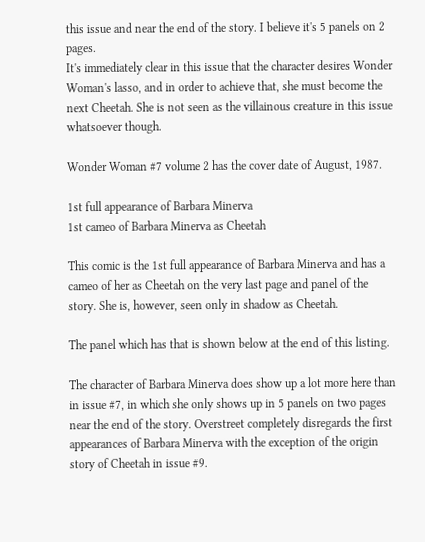this issue and near the end of the story. I believe it's 5 panels on 2 pages.
It's immediately clear in this issue that the character desires Wonder Woman's lasso, and in order to achieve that, she must become the next Cheetah. She is not seen as the villainous creature in this issue whatsoever though.

Wonder Woman #7 volume 2 has the cover date of August, 1987.

1st full appearance of Barbara Minerva
1st cameo of Barbara Minerva as Cheetah

This comic is the 1st full appearance of Barbara Minerva and has a cameo of her as Cheetah on the very last page and panel of the story. She is, however, seen only in shadow as Cheetah.

The panel which has that is shown below at the end of this listing.

The character of Barbara Minerva does show up a lot more here than in issue #7, in which she only shows up in 5 panels on two pages near the end of the story. Overstreet completely disregards the first appearances of Barbara Minerva with the exception of the origin story of Cheetah in issue #9.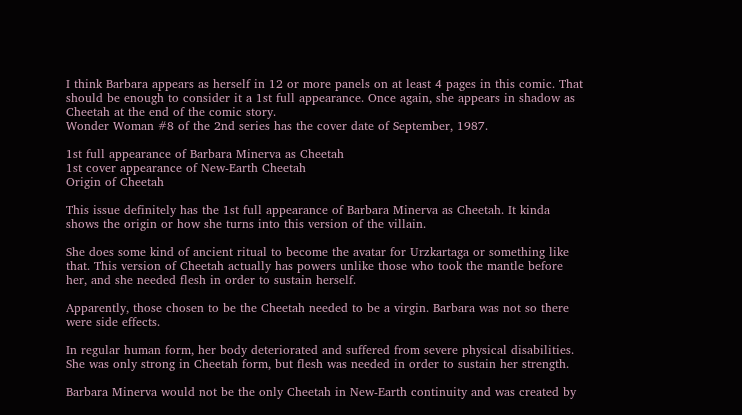I think Barbara appears as herself in 12 or more panels on at least 4 pages in this comic. That should be enough to consider it a 1st full appearance. Once again, she appears in shadow as Cheetah at the end of the comic story.
Wonder Woman #8 of the 2nd series has the cover date of September, 1987.

1st full appearance of Barbara Minerva as Cheetah
1st cover appearance of New-Earth Cheetah
Origin of Cheetah

This issue definitely has the 1st full appearance of Barbara Minerva as Cheetah. It kinda shows the origin or how she turns into this version of the villain.

She does some kind of ancient ritual to become the avatar for Urzkartaga or something like that. This version of Cheetah actually has powers unlike those who took the mantle before her, and she needed flesh in order to sustain herself.

Apparently, those chosen to be the Cheetah needed to be a virgin. Barbara was not so there were side effects.

In regular human form, her body deteriorated and suffered from severe physical disabilities. She was only strong in Cheetah form, but flesh was needed in order to sustain her strength.

Barbara Minerva would not be the only Cheetah in New-Earth continuity and was created by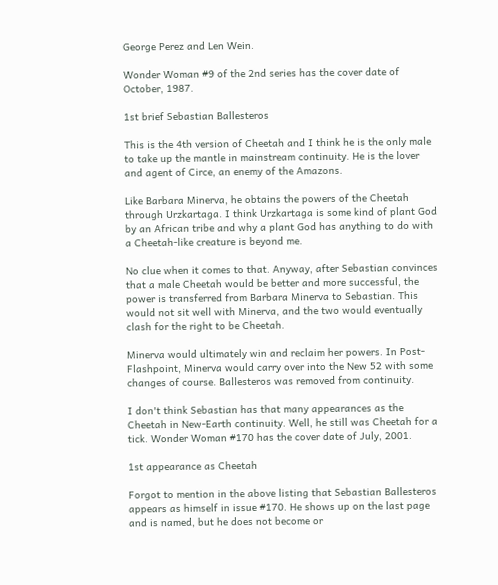George Perez and Len Wein.

Wonder Woman #9 of the 2nd series has the cover date of October, 1987.

1st brief Sebastian Ballesteros

This is the 4th version of Cheetah and I think he is the only male to take up the mantle in mainstream continuity. He is the lover and agent of Circe, an enemy of the Amazons.

Like Barbara Minerva, he obtains the powers of the Cheetah through Urzkartaga. I think Urzkartaga is some kind of plant God by an African tribe and why a plant God has anything to do with a Cheetah-like creature is beyond me.

No clue when it comes to that. Anyway, after Sebastian convinces that a male Cheetah would be better and more successful, the power is transferred from Barbara Minerva to Sebastian. This would not sit well with Minerva, and the two would eventually clash for the right to be Cheetah.

Minerva would ultimately win and reclaim her powers. In Post-Flashpoint, Minerva would carry over into the New 52 with some changes of course. Ballesteros was removed from continuity.

I don't think Sebastian has that many appearances as the Cheetah in New-Earth continuity. Well, he still was Cheetah for a tick. Wonder Woman #170 has the cover date of July, 2001.

1st appearance as Cheetah

Forgot to mention in the above listing that Sebastian Ballesteros appears as himself in issue #170. He shows up on the last page and is named, but he does not become or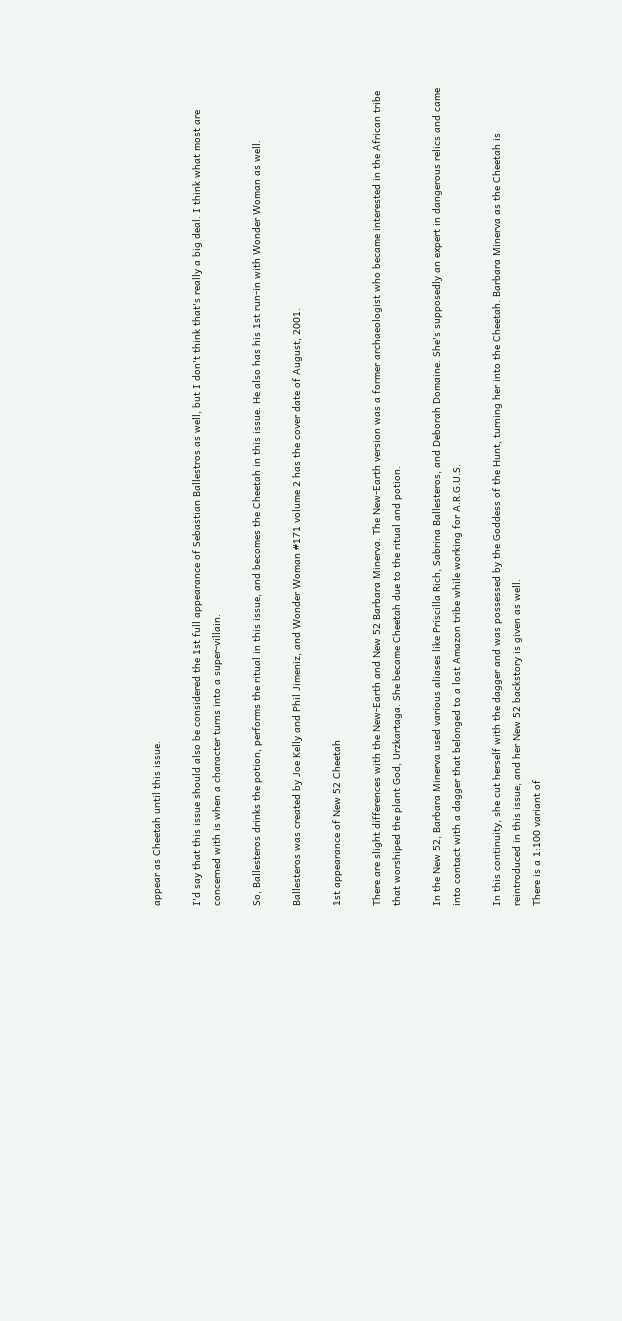appear as Cheetah until this issue.

I'd say that this issue should also be considered the 1st full appearance of Sebastian Ballestros as well, but I don't think that's really a big deal. I think what most are concerned with is when a character turns into a super-villain.

So, Ballesteros drinks the potion, performs the ritual in this issue, and becomes the Cheetah in this issue. He also has his 1st run-in with Wonder Woman as well.

Ballesteros was created by Joe Kelly and Phil Jimeniz, and Wonder Woman #171 volume 2 has the cover date of August, 2001.

1st appearance of New 52 Cheetah

There are slight differences with the New-Earth and New 52 Barbara Minerva. The New-Earth version was a former archaeologist who became interested in the African tribe that worshiped the plant God, Urzkartaga. She became Cheetah due to the ritual and potion.

In the New 52, Barbara Minerva used various aliases like Priscilla Rich, Sabrina Ballesteros, and Deborah Domaine. She's supposedly an expert in dangerous relics and came into contact with a dagger that belonged to a lost Amazon tribe while working for A.R.G.U.S.

In this continuity, she cut herself with the dagger and was possessed by the Goddess of the Hunt, turning her into the Cheetah. Barbara Minerva as the Cheetah is reintroduced in this issue, and her New 52 backstory is given as well.
There is a 1:100 variant of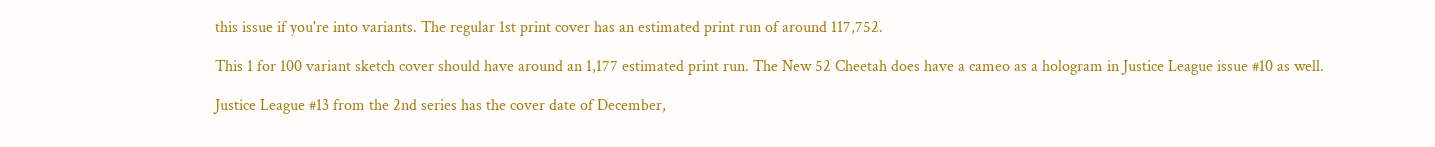this issue if you're into variants. The regular 1st print cover has an estimated print run of around 117,752.

This 1 for 100 variant sketch cover should have around an 1,177 estimated print run. The New 52 Cheetah does have a cameo as a hologram in Justice League issue #10 as well.

Justice League #13 from the 2nd series has the cover date of December,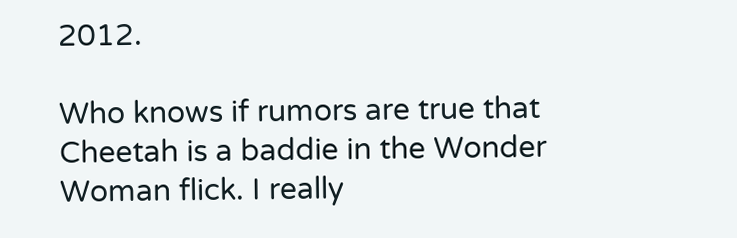2012.

Who knows if rumors are true that Cheetah is a baddie in the Wonder Woman flick. I really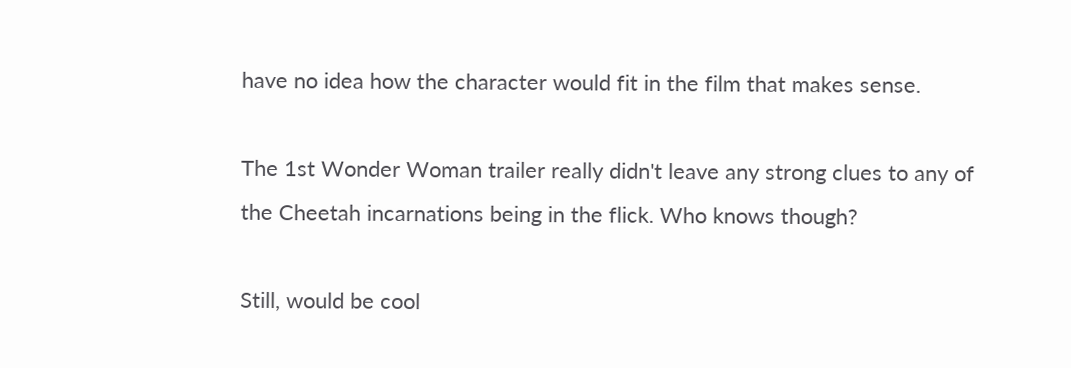have no idea how the character would fit in the film that makes sense.

The 1st Wonder Woman trailer really didn't leave any strong clues to any of the Cheetah incarnations being in the flick. Who knows though?

Still, would be cool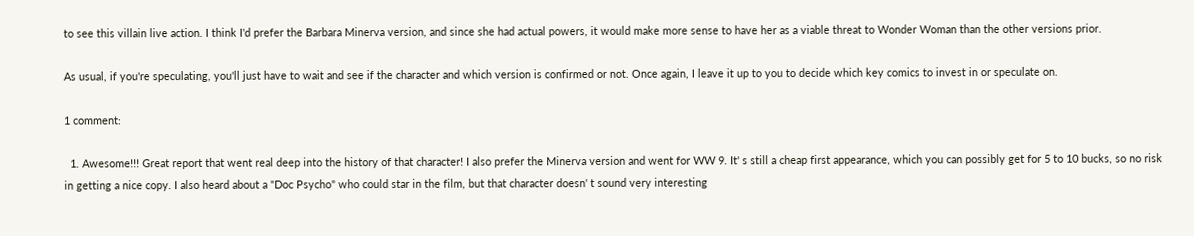to see this villain live action. I think I'd prefer the Barbara Minerva version, and since she had actual powers, it would make more sense to have her as a viable threat to Wonder Woman than the other versions prior.

As usual, if you're speculating, you'll just have to wait and see if the character and which version is confirmed or not. Once again, I leave it up to you to decide which key comics to invest in or speculate on.

1 comment:

  1. Awesome!!! Great report that went real deep into the history of that character! I also prefer the Minerva version and went for WW 9. It' s still a cheap first appearance, which you can possibly get for 5 to 10 bucks, so no risk in getting a nice copy. I also heard about a "Doc Psycho" who could star in the film, but that character doesn' t sound very interesting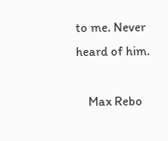to me. Never heard of him.

    Max Rebo